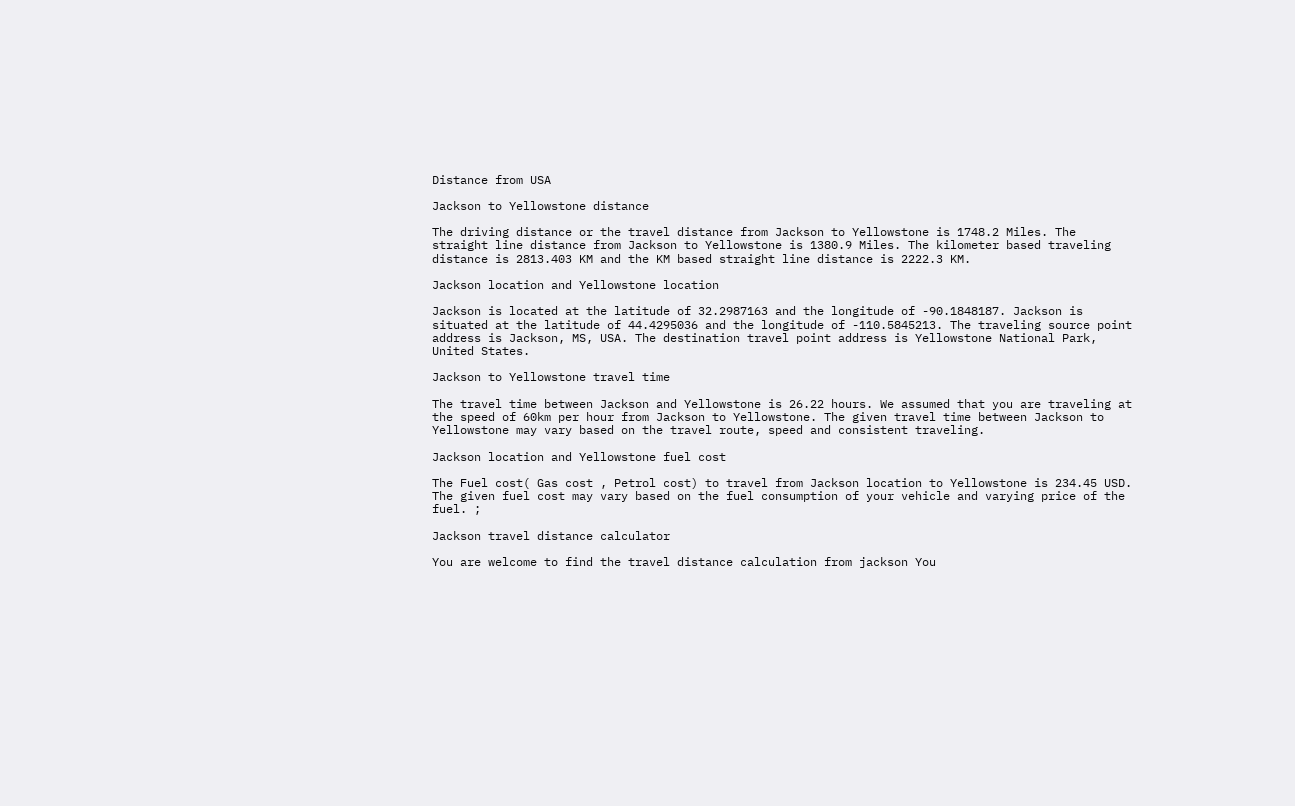Distance from USA

Jackson to Yellowstone distance

The driving distance or the travel distance from Jackson to Yellowstone is 1748.2 Miles. The straight line distance from Jackson to Yellowstone is 1380.9 Miles. The kilometer based traveling distance is 2813.403 KM and the KM based straight line distance is 2222.3 KM.

Jackson location and Yellowstone location

Jackson is located at the latitude of 32.2987163 and the longitude of -90.1848187. Jackson is situated at the latitude of 44.4295036 and the longitude of -110.5845213. The traveling source point address is Jackson, MS, USA. The destination travel point address is Yellowstone National Park, United States.

Jackson to Yellowstone travel time

The travel time between Jackson and Yellowstone is 26.22 hours. We assumed that you are traveling at the speed of 60km per hour from Jackson to Yellowstone. The given travel time between Jackson to Yellowstone may vary based on the travel route, speed and consistent traveling.

Jackson location and Yellowstone fuel cost

The Fuel cost( Gas cost , Petrol cost) to travel from Jackson location to Yellowstone is 234.45 USD. The given fuel cost may vary based on the fuel consumption of your vehicle and varying price of the fuel. ;

Jackson travel distance calculator

You are welcome to find the travel distance calculation from jackson You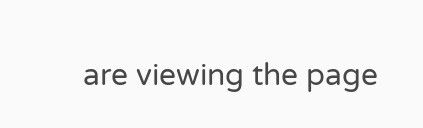are viewing the page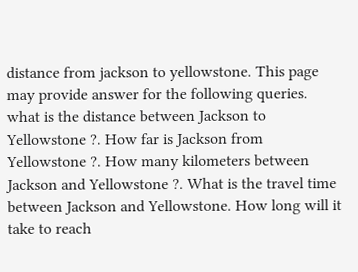distance from jackson to yellowstone. This page may provide answer for the following queries. what is the distance between Jackson to Yellowstone ?. How far is Jackson from Yellowstone ?. How many kilometers between Jackson and Yellowstone ?. What is the travel time between Jackson and Yellowstone. How long will it take to reach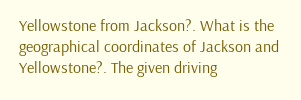Yellowstone from Jackson?. What is the geographical coordinates of Jackson and Yellowstone?. The given driving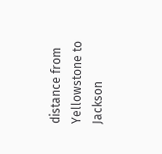distance from Yellowstone to Jackson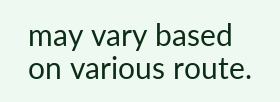may vary based on various route.